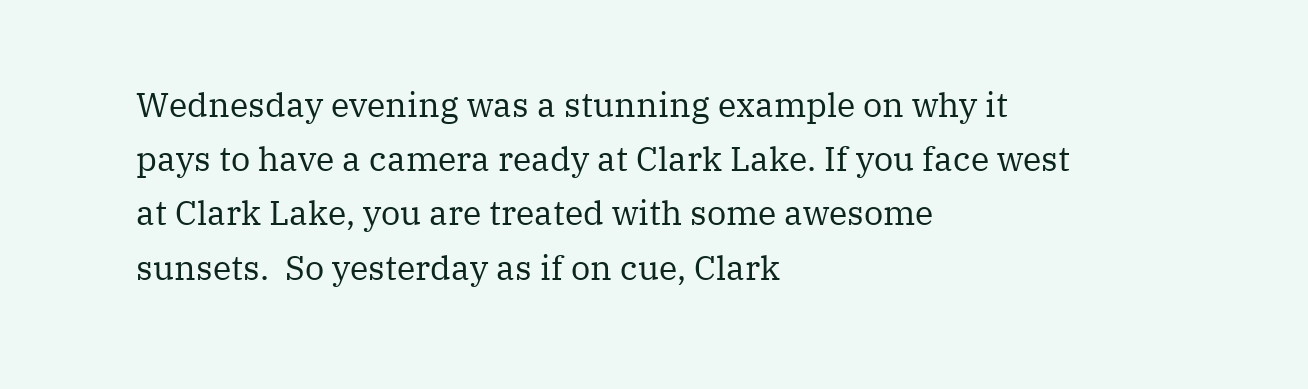Wednesday evening was a stunning example on why it pays to have a camera ready at Clark Lake. If you face west at Clark Lake, you are treated with some awesome sunsets.  So yesterday as if on cue, Clark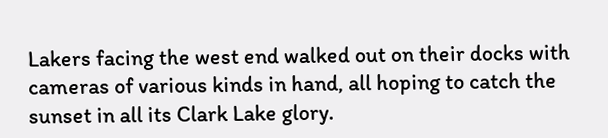Lakers facing the west end walked out on their docks with cameras of various kinds in hand, all hoping to catch the sunset in all its Clark Lake glory.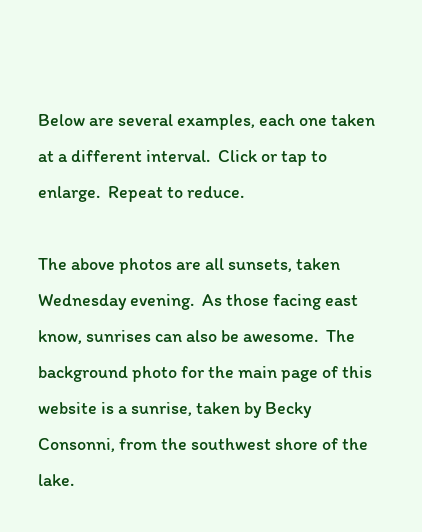Below are several examples, each one taken at a different interval.  Click or tap to enlarge.  Repeat to reduce.

The above photos are all sunsets, taken Wednesday evening.  As those facing east know, sunrises can also be awesome.  The background photo for the main page of this website is a sunrise, taken by Becky Consonni, from the southwest shore of the lake.